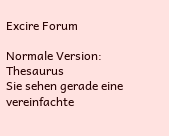Excire Forum

Normale Version: Thesaurus
Sie sehen gerade eine vereinfachte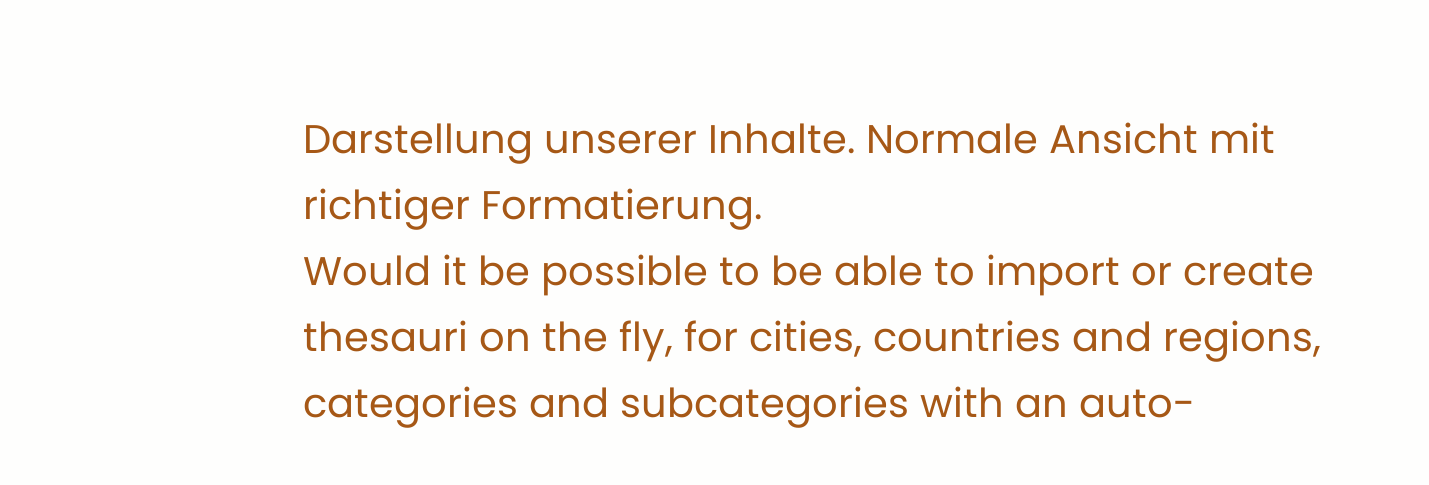Darstellung unserer Inhalte. Normale Ansicht mit richtiger Formatierung.
Would it be possible to be able to import or create thesauri on the fly, for cities, countries and regions, categories and subcategories with an auto-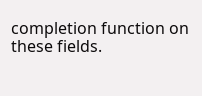completion function on these fields.